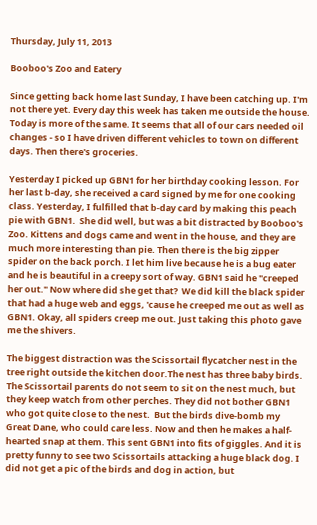Thursday, July 11, 2013

Booboo's Zoo and Eatery

Since getting back home last Sunday, I have been catching up. I'm not there yet. Every day this week has taken me outside the house. Today is more of the same. It seems that all of our cars needed oil changes - so I have driven different vehicles to town on different days. Then there's groceries.

Yesterday I picked up GBN1 for her birthday cooking lesson. For her last b-day, she received a card signed by me for one cooking class. Yesterday, I fulfilled that b-day card by making this peach pie with GBN1.  She did well, but was a bit distracted by Booboo's Zoo. Kittens and dogs came and went in the house, and they are much more interesting than pie. Then there is the big zipper spider on the back porch. I let him live because he is a bug eater and he is beautiful in a creepy sort of way. GBN1 said he "creeped her out." Now where did she get that?  We did kill the black spider that had a huge web and eggs, 'cause he creeped me out as well as GBN1. Okay, all spiders creep me out. Just taking this photo gave me the shivers.

The biggest distraction was the Scissortail flycatcher nest in the tree right outside the kitchen door.The nest has three baby birds. The Scissortail parents do not seem to sit on the nest much, but they keep watch from other perches. They did not bother GBN1 who got quite close to the nest.  But the birds dive-bomb my Great Dane, who could care less. Now and then he makes a half-hearted snap at them. This sent GBN1 into fits of giggles. And it is pretty funny to see two Scissortails attacking a huge black dog. I did not get a pic of the birds and dog in action, but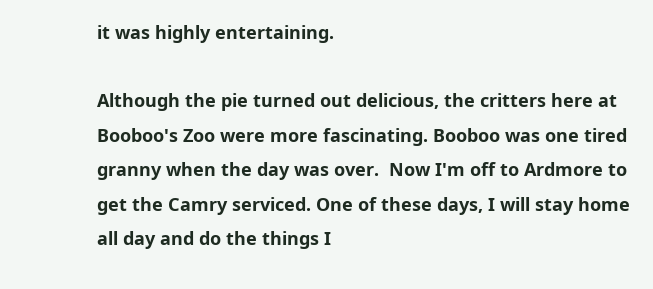it was highly entertaining.

Although the pie turned out delicious, the critters here at Booboo's Zoo were more fascinating. Booboo was one tired granny when the day was over.  Now I'm off to Ardmore to get the Camry serviced. One of these days, I will stay home all day and do the things I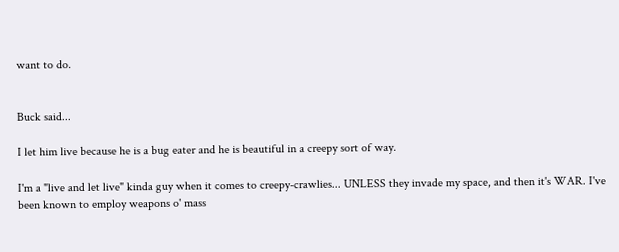want to do.


Buck said...

I let him live because he is a bug eater and he is beautiful in a creepy sort of way.

I'm a "live and let live" kinda guy when it comes to creepy-crawlies... UNLESS they invade my space, and then it's WAR. I've been known to employ weapons o' mass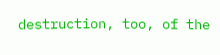destruction, too, of the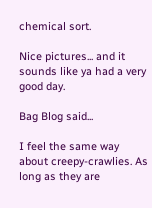chemical sort.

Nice pictures... and it sounds like ya had a very good day.

Bag Blog said...

I feel the same way about creepy-crawlies. As long as they are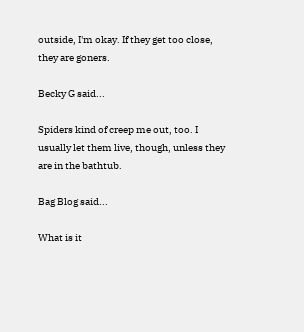outside, I'm okay. If they get too close, they are goners.

Becky G said...

Spiders kind of creep me out, too. I usually let them live, though, unless they are in the bathtub.

Bag Blog said...

What is it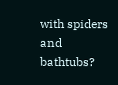with spiders and bathtubs?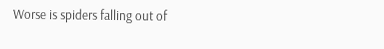Worse is spiders falling out of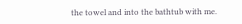the towel and into the bathtub with me.